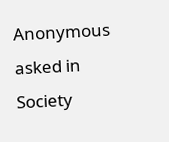Anonymous asked in Society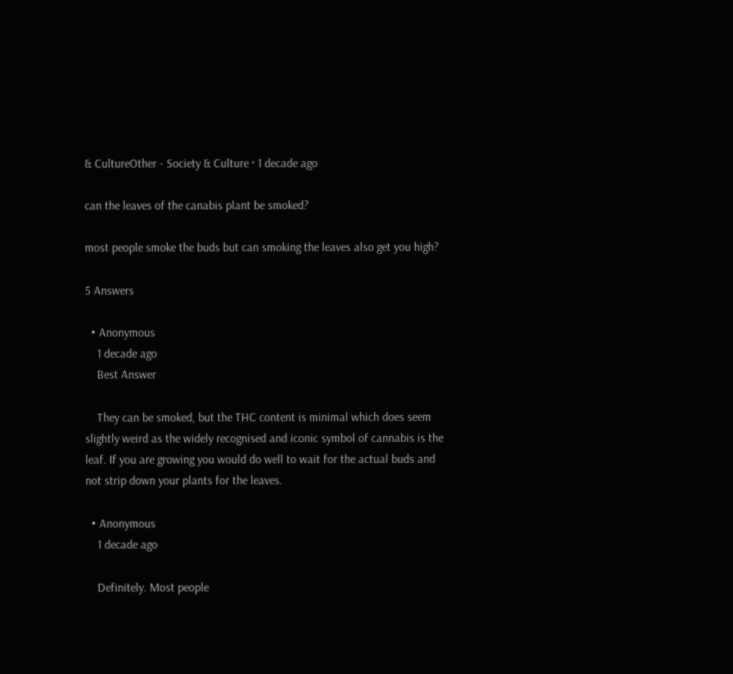& CultureOther - Society & Culture · 1 decade ago

can the leaves of the canabis plant be smoked?

most people smoke the buds but can smoking the leaves also get you high?

5 Answers

  • Anonymous
    1 decade ago
    Best Answer

    They can be smoked, but the THC content is minimal which does seem slightly weird as the widely recognised and iconic symbol of cannabis is the leaf. If you are growing you would do well to wait for the actual buds and not strip down your plants for the leaves.

  • Anonymous
    1 decade ago

    Definitely. Most people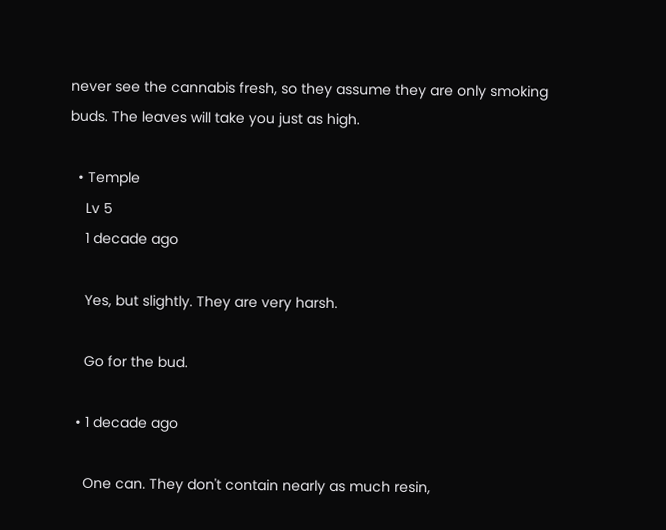never see the cannabis fresh, so they assume they are only smoking buds. The leaves will take you just as high.

  • Temple
    Lv 5
    1 decade ago

    Yes, but slightly. They are very harsh.

    Go for the bud.

  • 1 decade ago

    One can. They don't contain nearly as much resin,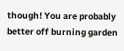though! You are probably better off burning garden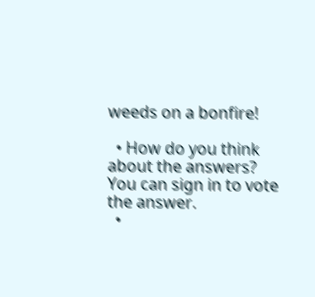weeds on a bonfire!

  • How do you think about the answers? You can sign in to vote the answer.
  •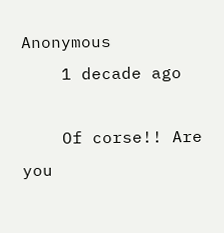Anonymous
    1 decade ago

    Of corse!! Are you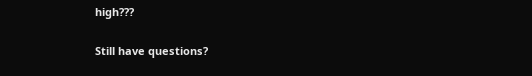high???

Still have questions?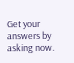Get your answers by asking now.